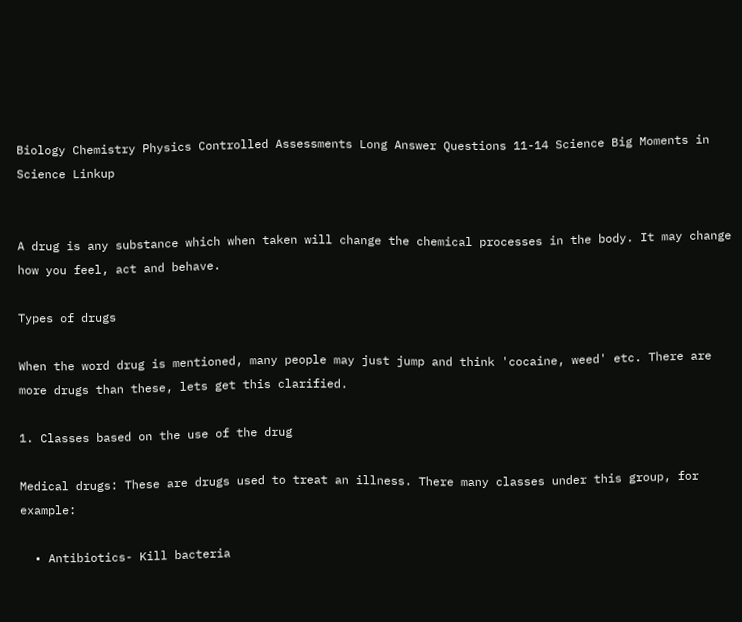Biology Chemistry Physics Controlled Assessments Long Answer Questions 11-14 Science Big Moments in Science Linkup


A drug is any substance which when taken will change the chemical processes in the body. It may change how you feel, act and behave.

Types of drugs

When the word drug is mentioned, many people may just jump and think 'cocaine, weed' etc. There are more drugs than these, lets get this clarified.

1. Classes based on the use of the drug

Medical drugs: These are drugs used to treat an illness. There many classes under this group, for example:

  • Antibiotics- Kill bacteria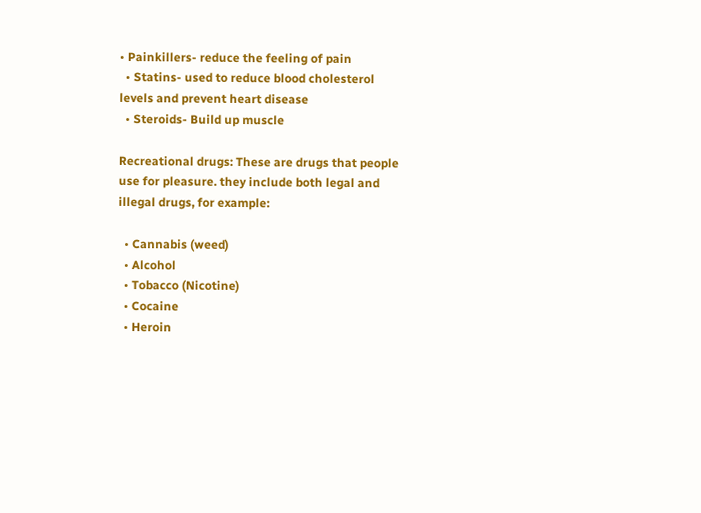• Painkillers- reduce the feeling of pain
  • Statins- used to reduce blood cholesterol levels and prevent heart disease
  • Steroids- Build up muscle

Recreational drugs: These are drugs that people use for pleasure. they include both legal and illegal drugs, for example:

  • Cannabis (weed)
  • Alcohol
  • Tobacco (Nicotine)
  • Cocaine
  • Heroin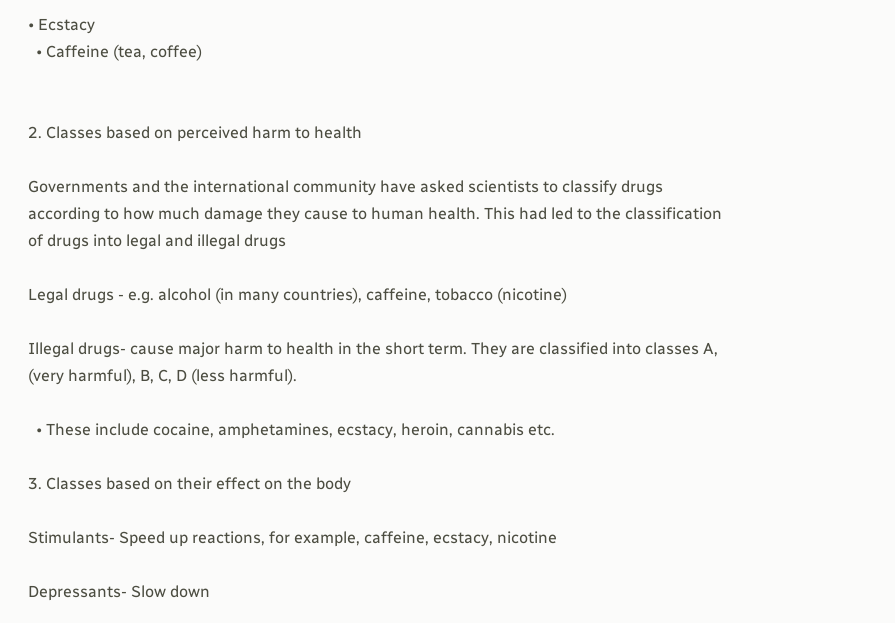• Ecstacy
  • Caffeine (tea, coffee)


2. Classes based on perceived harm to health

Governments and the international community have asked scientists to classify drugs according to how much damage they cause to human health. This had led to the classification of drugs into legal and illegal drugs

Legal drugs - e.g. alcohol (in many countries), caffeine, tobacco (nicotine)

Illegal drugs- cause major harm to health in the short term. They are classified into classes A, (very harmful), B, C, D (less harmful).

  • These include cocaine, amphetamines, ecstacy, heroin, cannabis etc.

3. Classes based on their effect on the body

Stimulants- Speed up reactions, for example, caffeine, ecstacy, nicotine

Depressants- Slow down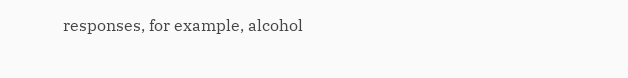responses, for example, alcohol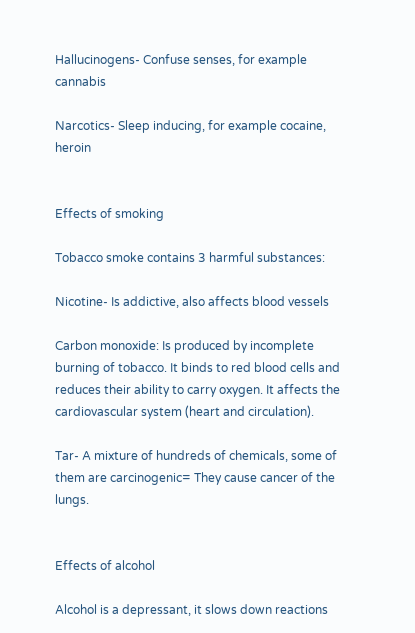Hallucinogens- Confuse senses, for example cannabis

Narcotics- Sleep inducing, for example cocaine, heroin


Effects of smoking

Tobacco smoke contains 3 harmful substances:

Nicotine- Is addictive, also affects blood vessels

Carbon monoxide: Is produced by incomplete burning of tobacco. It binds to red blood cells and reduces their ability to carry oxygen. It affects the cardiovascular system (heart and circulation).

Tar- A mixture of hundreds of chemicals, some of them are carcinogenic= They cause cancer of the lungs.


Effects of alcohol

Alcohol is a depressant, it slows down reactions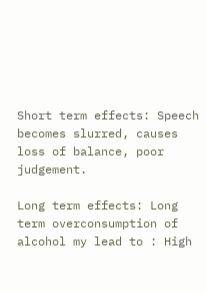Short term effects: Speech becomes slurred, causes loss of balance, poor judgement.

Long term effects: Long term overconsumption of alcohol my lead to : High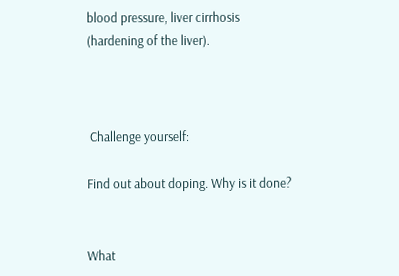blood pressure, liver cirrhosis (hardening of the liver).



 Challenge yourself:

Find out about doping. Why is it done?


What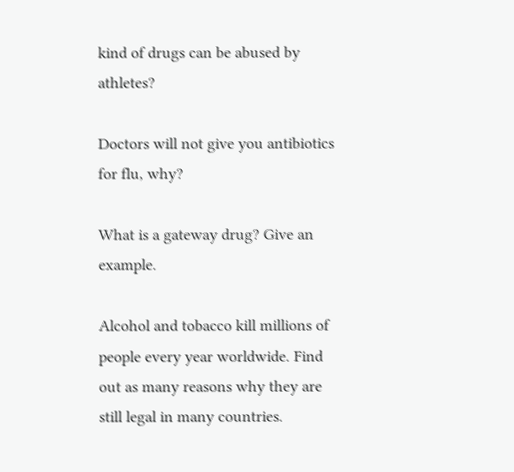kind of drugs can be abused by athletes?

Doctors will not give you antibiotics for flu, why?

What is a gateway drug? Give an example.

Alcohol and tobacco kill millions of people every year worldwide. Find out as many reasons why they are still legal in many countries.